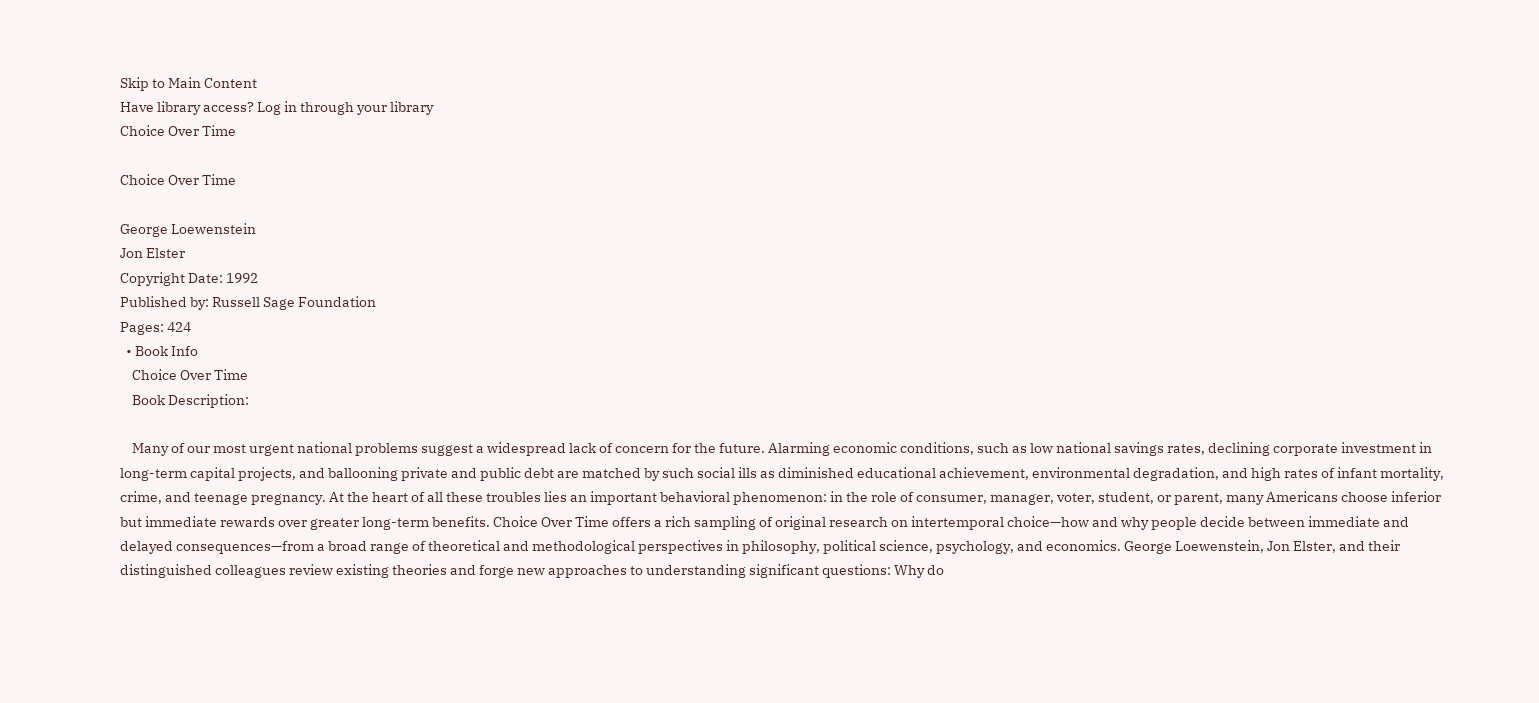Skip to Main Content
Have library access? Log in through your library
Choice Over Time

Choice Over Time

George Loewenstein
Jon Elster
Copyright Date: 1992
Published by: Russell Sage Foundation
Pages: 424
  • Book Info
    Choice Over Time
    Book Description:

    Many of our most urgent national problems suggest a widespread lack of concern for the future. Alarming economic conditions, such as low national savings rates, declining corporate investment in long-term capital projects, and ballooning private and public debt are matched by such social ills as diminished educational achievement, environmental degradation, and high rates of infant mortality, crime, and teenage pregnancy. At the heart of all these troubles lies an important behavioral phenomenon: in the role of consumer, manager, voter, student, or parent, many Americans choose inferior but immediate rewards over greater long-term benefits. Choice Over Time offers a rich sampling of original research on intertemporal choice—how and why people decide between immediate and delayed consequences—from a broad range of theoretical and methodological perspectives in philosophy, political science, psychology, and economics. George Loewenstein, Jon Elster, and their distinguished colleagues review existing theories and forge new approaches to understanding significant questions: Why do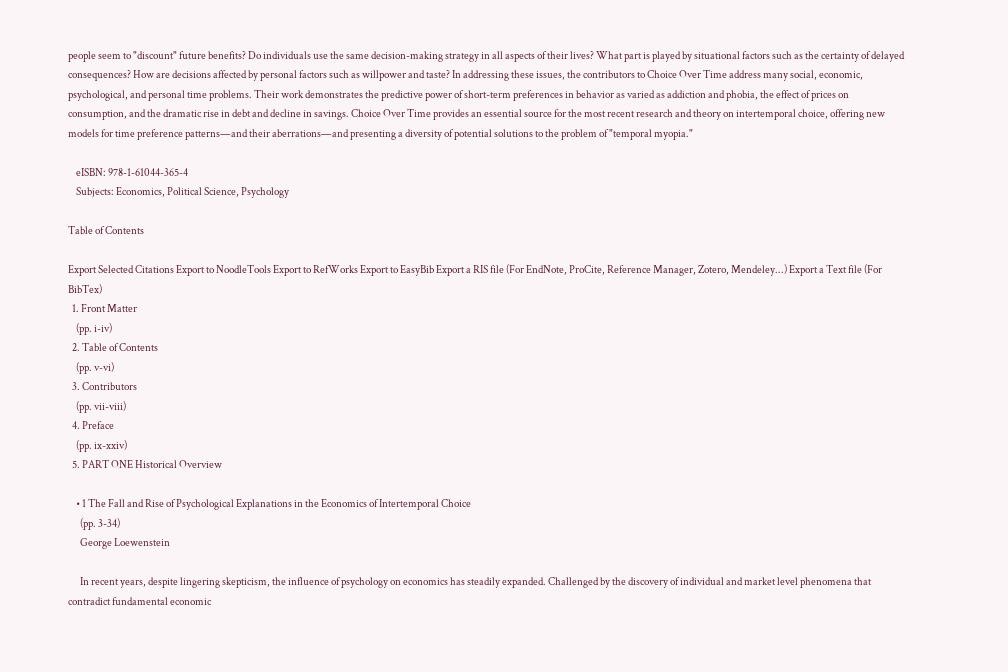people seem to "discount" future benefits? Do individuals use the same decision-making strategy in all aspects of their lives? What part is played by situational factors such as the certainty of delayed consequences? How are decisions affected by personal factors such as willpower and taste? In addressing these issues, the contributors to Choice Over Time address many social, economic, psychological, and personal time problems. Their work demonstrates the predictive power of short-term preferences in behavior as varied as addiction and phobia, the effect of prices on consumption, and the dramatic rise in debt and decline in savings. Choice Over Time provides an essential source for the most recent research and theory on intertemporal choice, offering new models for time preference patterns—and their aberrations—and presenting a diversity of potential solutions to the problem of "temporal myopia."

    eISBN: 978-1-61044-365-4
    Subjects: Economics, Political Science, Psychology

Table of Contents

Export Selected Citations Export to NoodleTools Export to RefWorks Export to EasyBib Export a RIS file (For EndNote, ProCite, Reference Manager, Zotero, Mendeley...) Export a Text file (For BibTex)
  1. Front Matter
    (pp. i-iv)
  2. Table of Contents
    (pp. v-vi)
  3. Contributors
    (pp. vii-viii)
  4. Preface
    (pp. ix-xxiv)
  5. PART ONE Historical Overview

    • 1 The Fall and Rise of Psychological Explanations in the Economics of Intertemporal Choice
      (pp. 3-34)
      George Loewenstein

      In recent years, despite lingering skepticism, the influence of psychology on economics has steadily expanded. Challenged by the discovery of individual and market level phenomena that contradict fundamental economic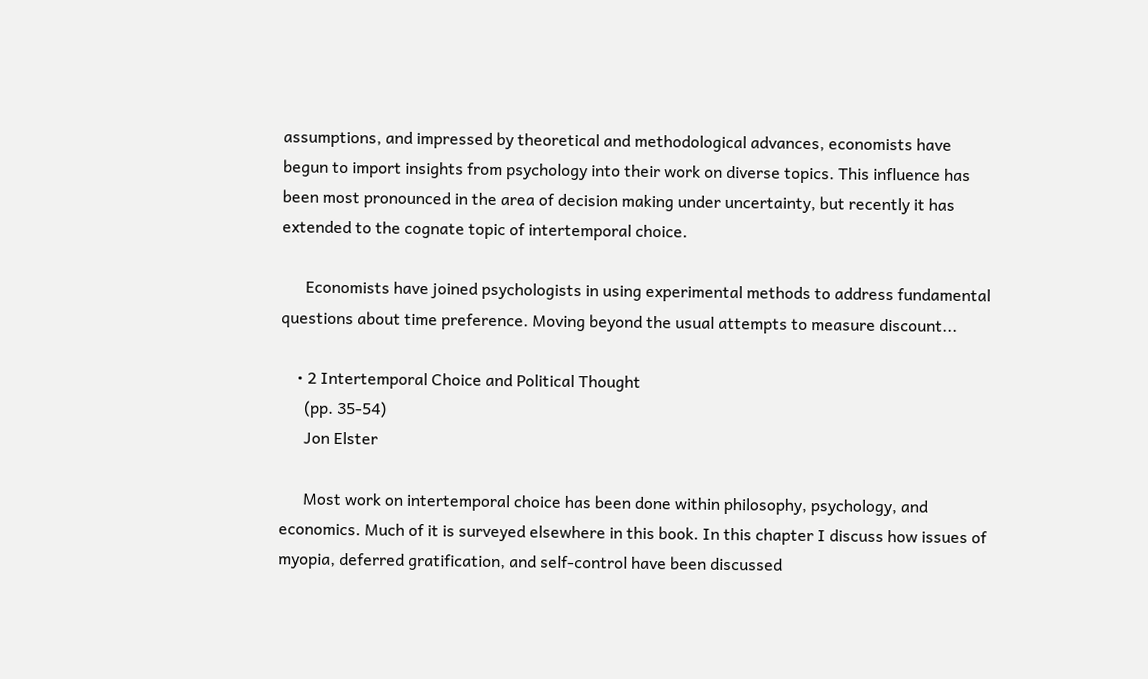assumptions, and impressed by theoretical and methodological advances, economists have begun to import insights from psychology into their work on diverse topics. This influence has been most pronounced in the area of decision making under uncertainty, but recently it has extended to the cognate topic of intertemporal choice.

      Economists have joined psychologists in using experimental methods to address fundamental questions about time preference. Moving beyond the usual attempts to measure discount...

    • 2 Intertemporal Choice and Political Thought
      (pp. 35-54)
      Jon Elster

      Most work on intertemporal choice has been done within philosophy, psychology, and economics. Much of it is surveyed elsewhere in this book. In this chapter I discuss how issues of myopia, deferred gratification, and self-control have been discussed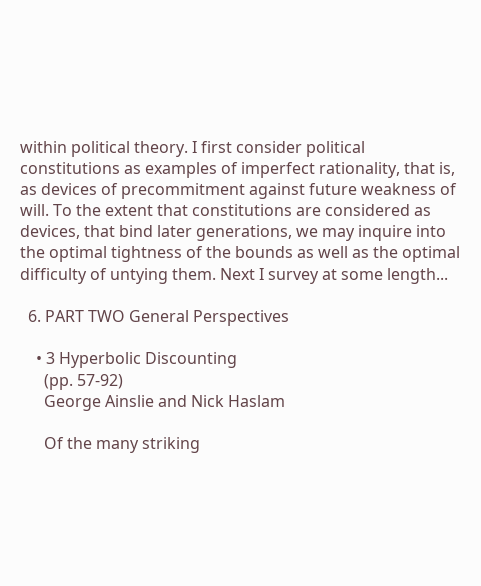within political theory. I first consider political constitutions as examples of imperfect rationality, that is, as devices of precommitment against future weakness of will. To the extent that constitutions are considered as devices, that bind later generations, we may inquire into the optimal tightness of the bounds as well as the optimal difficulty of untying them. Next I survey at some length...

  6. PART TWO General Perspectives

    • 3 Hyperbolic Discounting
      (pp. 57-92)
      George Ainslie and Nick Haslam

      Of the many striking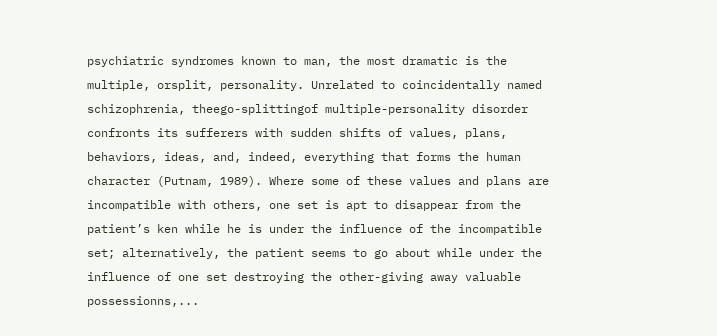psychiatric syndromes known to man, the most dramatic is the multiple, orsplit, personality. Unrelated to coincidentally named schizophrenia, theego-splittingof multiple-personality disorder confronts its sufferers with sudden shifts of values, plans, behaviors, ideas, and, indeed, everything that forms the human character (Putnam, 1989). Where some of these values and plans are incompatible with others, one set is apt to disappear from the patient’s ken while he is under the influence of the incompatible set; alternatively, the patient seems to go about while under the influence of one set destroying the other-giving away valuable possessionns,...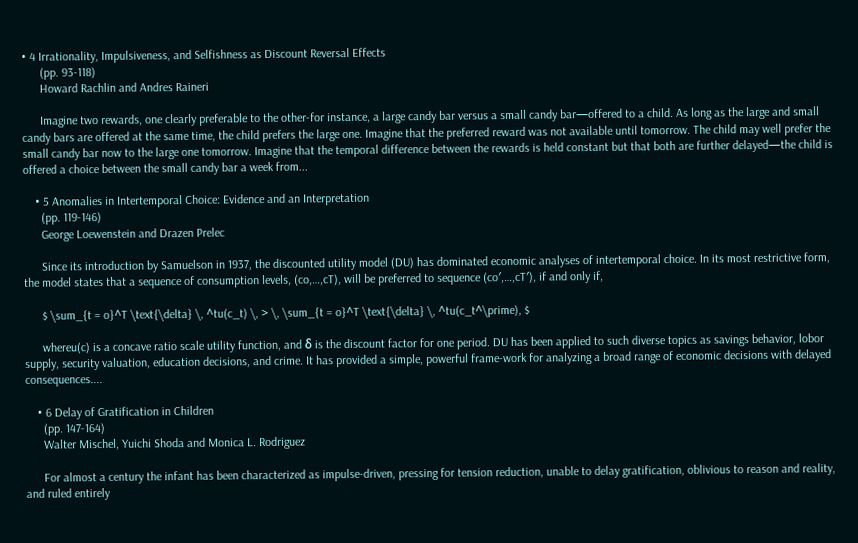• 4 Irrationality, Impulsiveness, and Selfishness as Discount Reversal Effects
      (pp. 93-118)
      Howard Rachlin and Andres Raineri

      Imagine two rewards, one clearly preferable to the other-for instance, a large candy bar versus a small candy bar—offered to a child. As long as the large and small candy bars are offered at the same time, the child prefers the large one. Imagine that the preferred reward was not available until tomorrow. The child may well prefer the small candy bar now to the large one tomorrow. Imagine that the temporal difference between the rewards is held constant but that both are further delayed—the child is offered a choice between the small candy bar a week from...

    • 5 Anomalies in Intertemporal Choice: Evidence and an Interpretation
      (pp. 119-146)
      George Loewenstein and Drazen Prelec

      Since its introduction by Samuelson in 1937, the discounted utility model (DU) has dominated economic analyses of intertemporal choice. In its most restrictive form, the model states that a sequence of consumption levels, (co,…,cT), will be preferred to sequence (co′,…,cT′), if and only if,

      $ \sum_{t = o}^T \text{\delta} \, ^tu(c_t) \, > \, \sum_{t = o}^T \text{\delta} \, ^tu(c_t^\prime), $

      whereu(c) is a concave ratio scale utility function, and δ is the discount factor for one period. DU has been applied to such diverse topics as savings behavior, lobor supply, security valuation, education decisions, and crime. It has provided a simple, powerful frame-work for analyzing a broad range of economic decisions with delayed consequences....

    • 6 Delay of Gratification in Children
      (pp. 147-164)
      Walter Mischel, Yuichi Shoda and Monica L. Rodriguez

      For almost a century the infant has been characterized as impulse-driven, pressing for tension reduction, unable to delay gratification, oblivious to reason and reality, and ruled entirely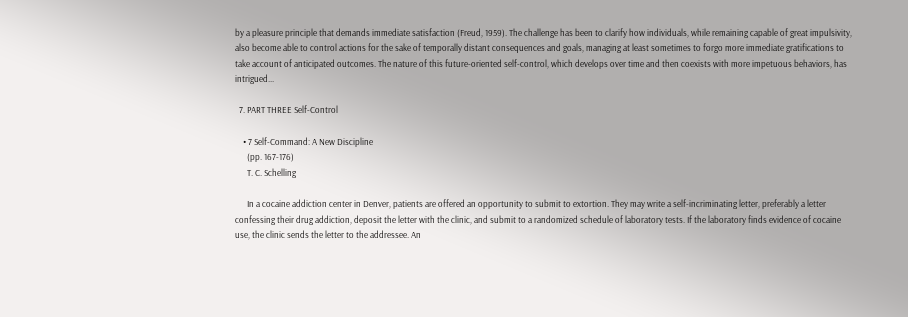by a pleasure principle that demands immediate satisfaction (Freud, 1959). The challenge has been to clarify how individuals, while remaining capable of great impulsivity, also become able to control actions for the sake of temporally distant consequences and goals, managing at least sometimes to forgo more immediate gratifications to take account of anticipated outcomes. The nature of this future-oriented self-control, which develops over time and then coexists with more impetuous behaviors, has intrigued...

  7. PART THREE Self-Control

    • 7 Self-Command: A New Discipline
      (pp. 167-176)
      T. C. Schelling

      In a cocaine addiction center in Denver, patients are offered an opportunity to submit to extortion. They may write a self-incriminating letter, preferably a letter confessing their drug addiction, deposit the letter with the clinic, and submit to a randomized schedule of laboratory tests. If the laboratory finds evidence of cocaine use, the clinic sends the letter to the addressee. An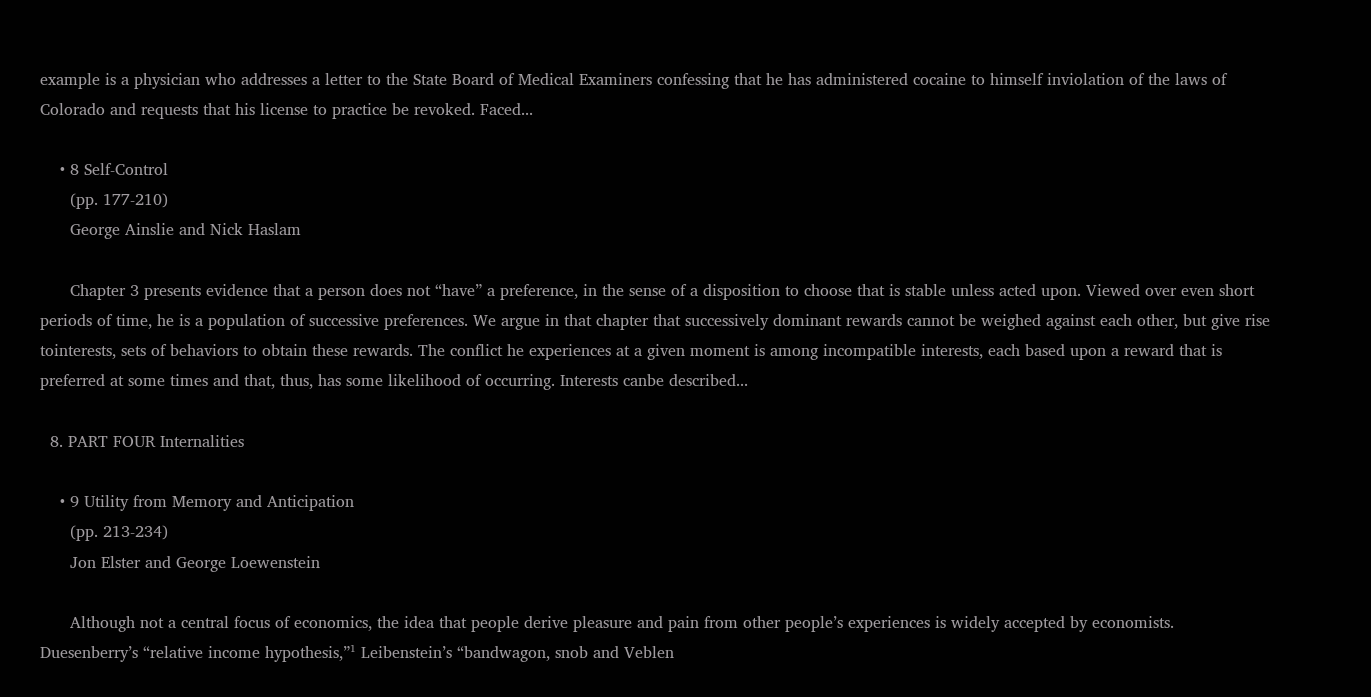example is a physician who addresses a letter to the State Board of Medical Examiners confessing that he has administered cocaine to himself inviolation of the laws of Colorado and requests that his license to practice be revoked. Faced...

    • 8 Self-Control
      (pp. 177-210)
      George Ainslie and Nick Haslam

      Chapter 3 presents evidence that a person does not “have” a preference, in the sense of a disposition to choose that is stable unless acted upon. Viewed over even short periods of time, he is a population of successive preferences. We argue in that chapter that successively dominant rewards cannot be weighed against each other, but give rise tointerests, sets of behaviors to obtain these rewards. The conflict he experiences at a given moment is among incompatible interests, each based upon a reward that is preferred at some times and that, thus, has some likelihood of occurring. Interests canbe described...

  8. PART FOUR Internalities

    • 9 Utility from Memory and Anticipation
      (pp. 213-234)
      Jon Elster and George Loewenstein

      Although not a central focus of economics, the idea that people derive pleasure and pain from other people’s experiences is widely accepted by economists. Duesenberry’s “relative income hypothesis,”¹ Leibenstein’s “bandwagon, snob and Veblen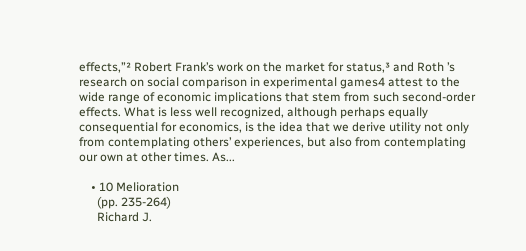effects,”² Robert Frank’s work on the market for status,³ and Roth ’s research on social comparison in experimental games4 attest to the wide range of economic implications that stem from such second-order effects. What is less well recognized, although perhaps equally consequential for economics, is the idea that we derive utility not only from contemplating others’ experiences, but also from contemplating our own at other times. As...

    • 10 Melioration
      (pp. 235-264)
      Richard J.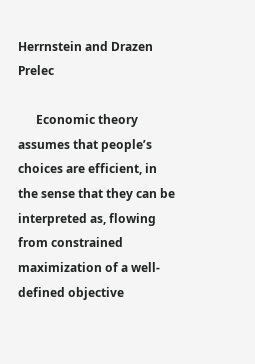Herrnstein and Drazen Prelec

      Economic theory assumes that people’s choices are efficient, in the sense that they can be interpreted as, flowing from constrained maximization of a well-defined objective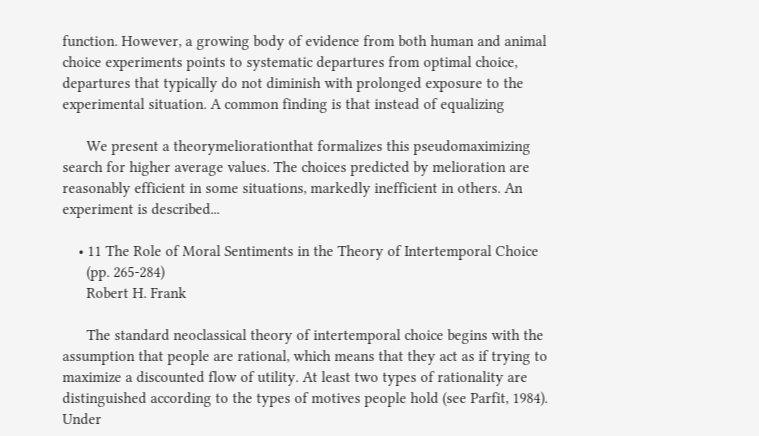function. However, a growing body of evidence from both human and animal choice experiments points to systematic departures from optimal choice, departures that typically do not diminish with prolonged exposure to the experimental situation. A common finding is that instead of equalizing

      We present a theorymeliorationthat formalizes this pseudomaximizing search for higher average values. The choices predicted by melioration are reasonably efficient in some situations, markedly inefficient in others. An experiment is described...

    • 11 The Role of Moral Sentiments in the Theory of Intertemporal Choice
      (pp. 265-284)
      Robert H. Frank

      The standard neoclassical theory of intertemporal choice begins with the assumption that people are rational, which means that they act as if trying to maximize a discounted flow of utility. At least two types of rationality are distinguished according to the types of motives people hold (see Parfit, 1984). Under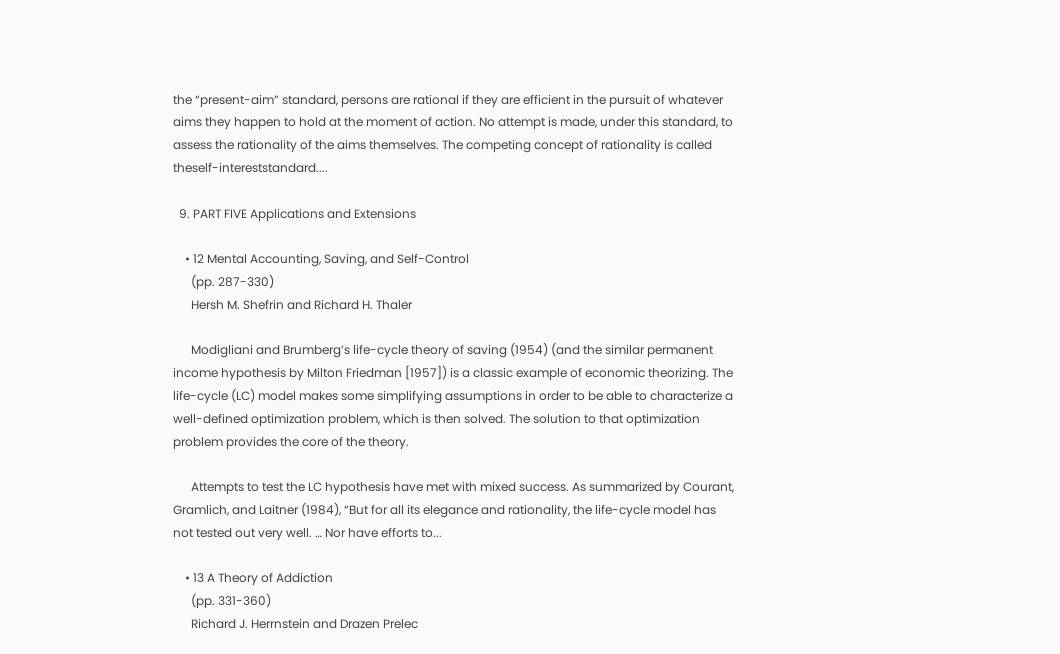the “present-aim” standard, persons are rational if they are efficient in the pursuit of whatever aims they happen to hold at the moment of action. No attempt is made, under this standard, to assess the rationality of the aims themselves. The competing concept of rationality is called theself-intereststandard....

  9. PART FIVE Applications and Extensions

    • 12 Mental Accounting, Saving, and Self-Control
      (pp. 287-330)
      Hersh M. Shefrin and Richard H. Thaler

      Modigliani and Brumberg’s life-cycle theory of saving (1954) (and the similar permanent income hypothesis by Milton Friedman [1957]) is a classic example of economic theorizing. The life-cycle (LC) model makes some simplifying assumptions in order to be able to characterize a well-defined optimization problem, which is then solved. The solution to that optimization problem provides the core of the theory.

      Attempts to test the LC hypothesis have met with mixed success. As summarized by Courant, Gramlich, and Laitner (1984), “But for all its elegance and rationality, the life-cycle model has not tested out very well. … Nor have efforts to...

    • 13 A Theory of Addiction
      (pp. 331-360)
      Richard J. Herrnstein and Drazen Prelec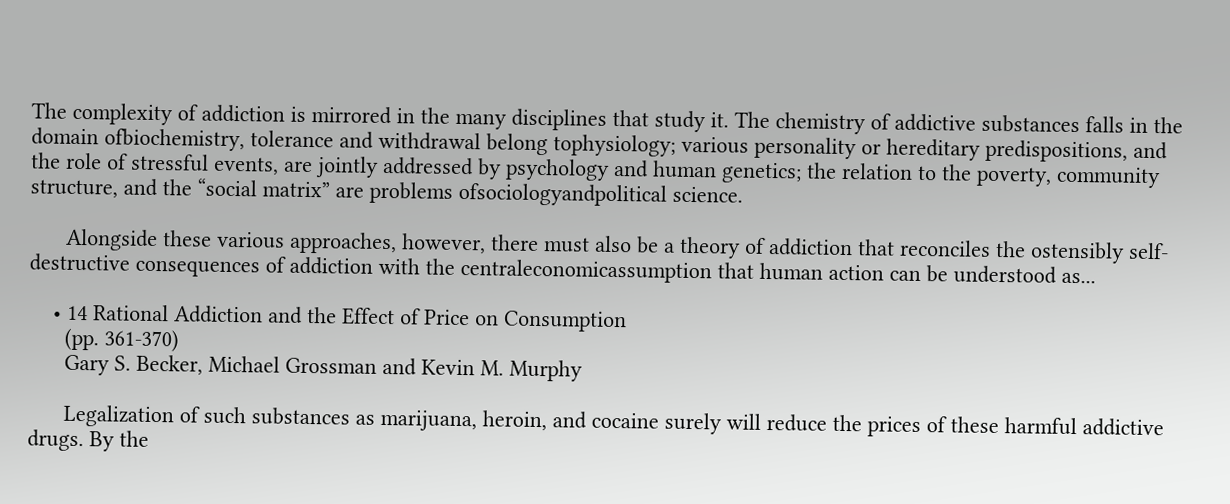The complexity of addiction is mirrored in the many disciplines that study it. The chemistry of addictive substances falls in the domain ofbiochemistry, tolerance and withdrawal belong tophysiology; various personality or hereditary predispositions, and the role of stressful events, are jointly addressed by psychology and human genetics; the relation to the poverty, community structure, and the “social matrix” are problems ofsociologyandpolitical science.

      Alongside these various approaches, however, there must also be a theory of addiction that reconciles the ostensibly self-destructive consequences of addiction with the centraleconomicassumption that human action can be understood as...

    • 14 Rational Addiction and the Effect of Price on Consumption
      (pp. 361-370)
      Gary S. Becker, Michael Grossman and Kevin M. Murphy

      Legalization of such substances as marijuana, heroin, and cocaine surely will reduce the prices of these harmful addictive drugs. By the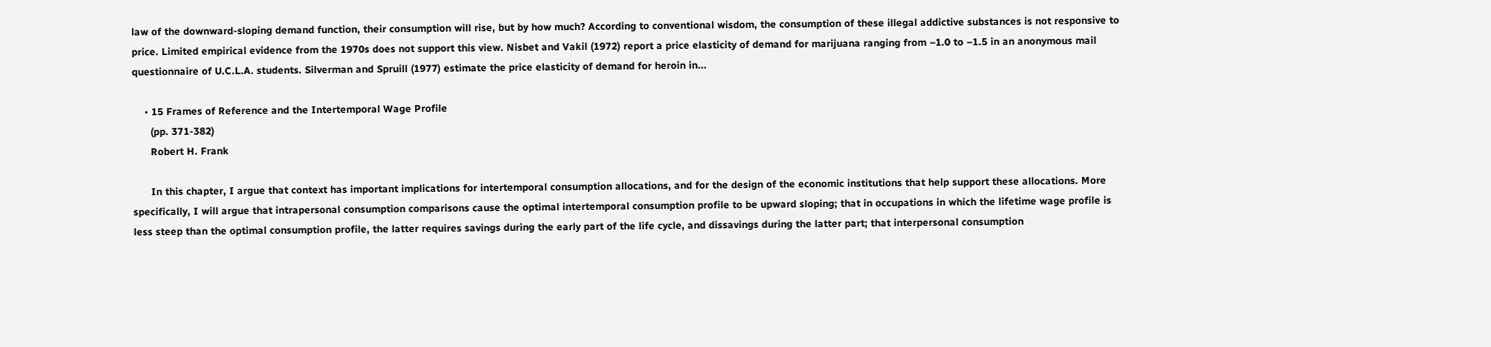law of the downward-sloping demand function, their consumption will rise, but by how much? According to conventional wisdom, the consumption of these illegal addictive substances is not responsive to price. Limited empirical evidence from the 1970s does not support this view. Nisbet and Vakil (1972) report a price elasticity of demand for marijuana ranging from –1.0 to –1.5 in an anonymous mail questionnaire of U.C.L.A. students. Silverman and Spruill (1977) estimate the price elasticity of demand for heroin in...

    • 15 Frames of Reference and the Intertemporal Wage Profile
      (pp. 371-382)
      Robert H. Frank

      In this chapter, I argue that context has important implications for intertemporal consumption allocations, and for the design of the economic institutions that help support these allocations. More specifically, I will argue that intrapersonal consumption comparisons cause the optimal intertemporal consumption profile to be upward sloping; that in occupations in which the lifetime wage profile is less steep than the optimal consumption profile, the latter requires savings during the early part of the life cycle, and dissavings during the latter part; that interpersonal consumption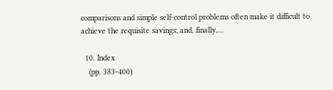comparisons and simple self-control problems often make it difficult to achieve the requisite savings; and, finally,...

  10. Index
    (pp. 383-400)